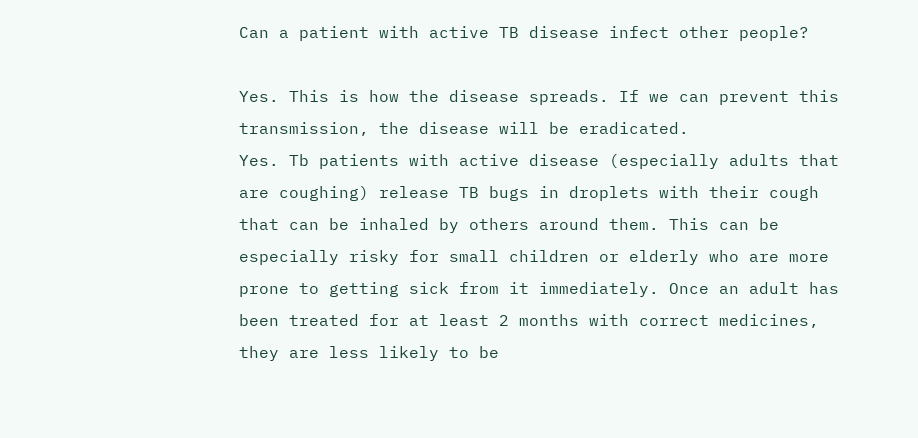Can a patient with active TB disease infect other people?

Yes. This is how the disease spreads. If we can prevent this transmission, the disease will be eradicated.
Yes. Tb patients with active disease (especially adults that are coughing) release TB bugs in droplets with their cough that can be inhaled by others around them. This can be especially risky for small children or elderly who are more prone to getting sick from it immediately. Once an adult has been treated for at least 2 months with correct medicines, they are less likely to be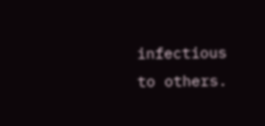infectious to others.